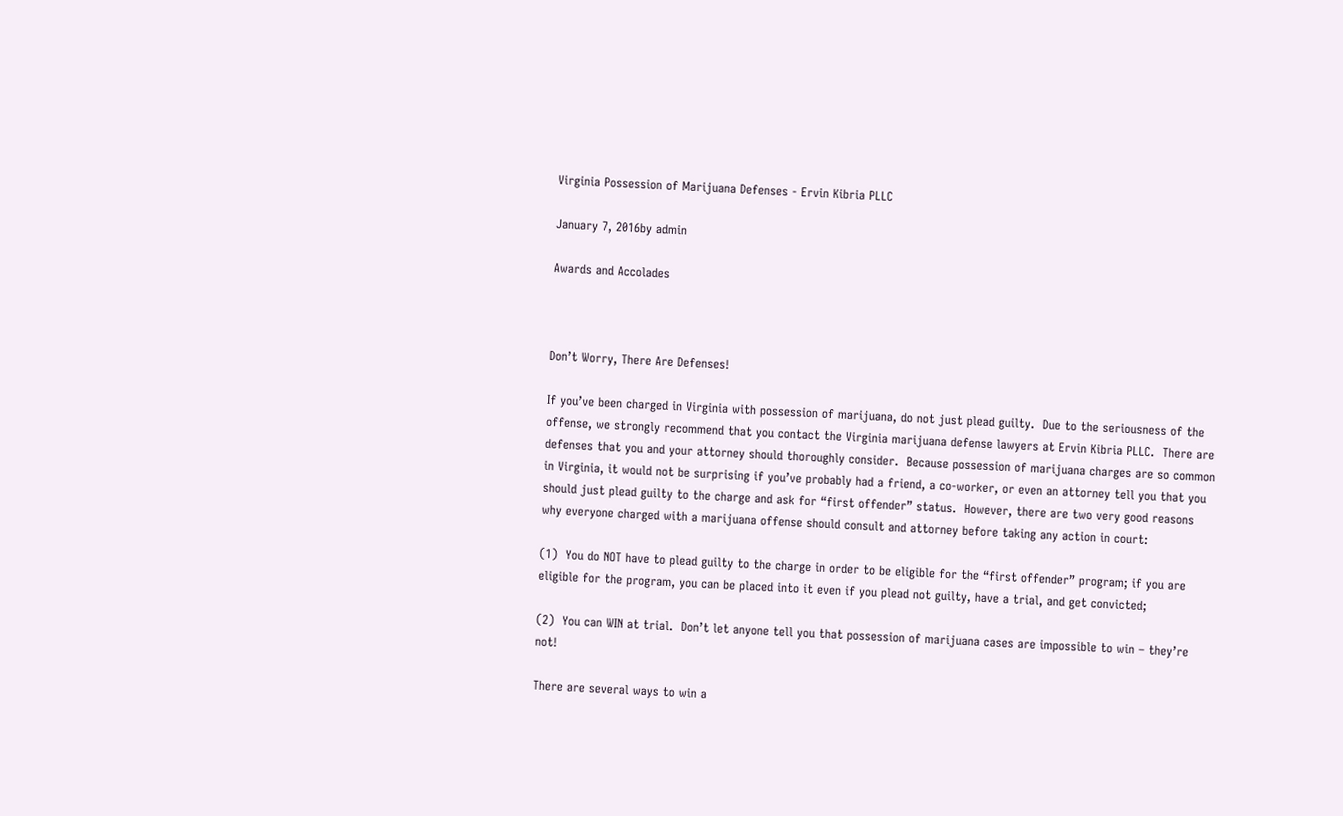Virginia Possession of Marijuana Defenses - Ervin Kibria PLLC

January 7, 2016by admin

Awards and Accolades



Don’t Worry, There Are Defenses!

If you’ve been charged in Virginia with possession of marijuana, do not just plead guilty.  Due to the seriousness of the offense, we strongly recommend that you contact the Virginia marijuana defense lawyers at Ervin Kibria PLLC.  There are defenses that you and your attorney should thoroughly consider.  Because possession of marijuana charges are so common in Virginia, it would not be surprising if you’ve probably had a friend, a co-worker, or even an attorney tell you that you should just plead guilty to the charge and ask for “first offender” status.  However, there are two very good reasons why everyone charged with a marijuana offense should consult and attorney before taking any action in court:

(1)  You do NOT have to plead guilty to the charge in order to be eligible for the “first offender” program; if you are eligible for the program, you can be placed into it even if you plead not guilty, have a trial, and get convicted;

(2)  You can WIN at trial.  Don’t let anyone tell you that possession of marijuana cases are impossible to win – they’re not!

There are several ways to win a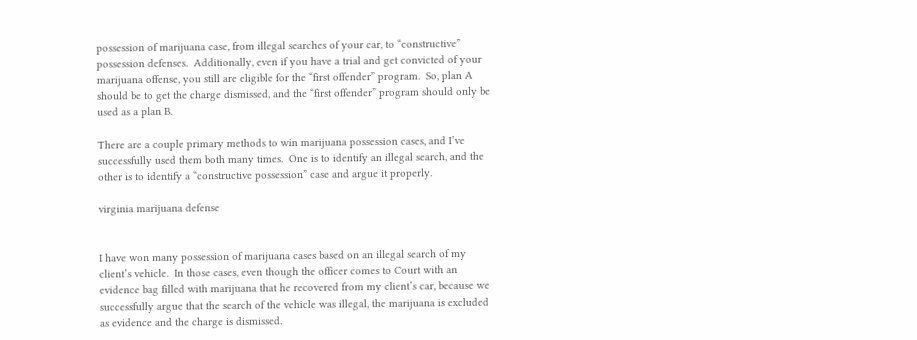possession of marijuana case, from illegal searches of your car, to “constructive” possession defenses.  Additionally, even if you have a trial and get convicted of your marijuana offense, you still are eligible for the “first offender” program.  So, plan A should be to get the charge dismissed, and the “first offender” program should only be used as a plan B.

There are a couple primary methods to win marijuana possession cases, and I’ve successfully used them both many times.  One is to identify an illegal search, and the other is to identify a “constructive possession” case and argue it properly.

virginia marijuana defense


I have won many possession of marijuana cases based on an illegal search of my client’s vehicle.  In those cases, even though the officer comes to Court with an evidence bag filled with marijuana that he recovered from my client’s car, because we successfully argue that the search of the vehicle was illegal, the marijuana is excluded as evidence and the charge is dismissed.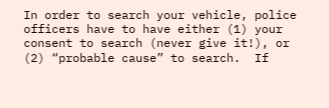In order to search your vehicle, police officers have to have either (1) your consent to search (never give it!), or (2) “probable cause” to search.  If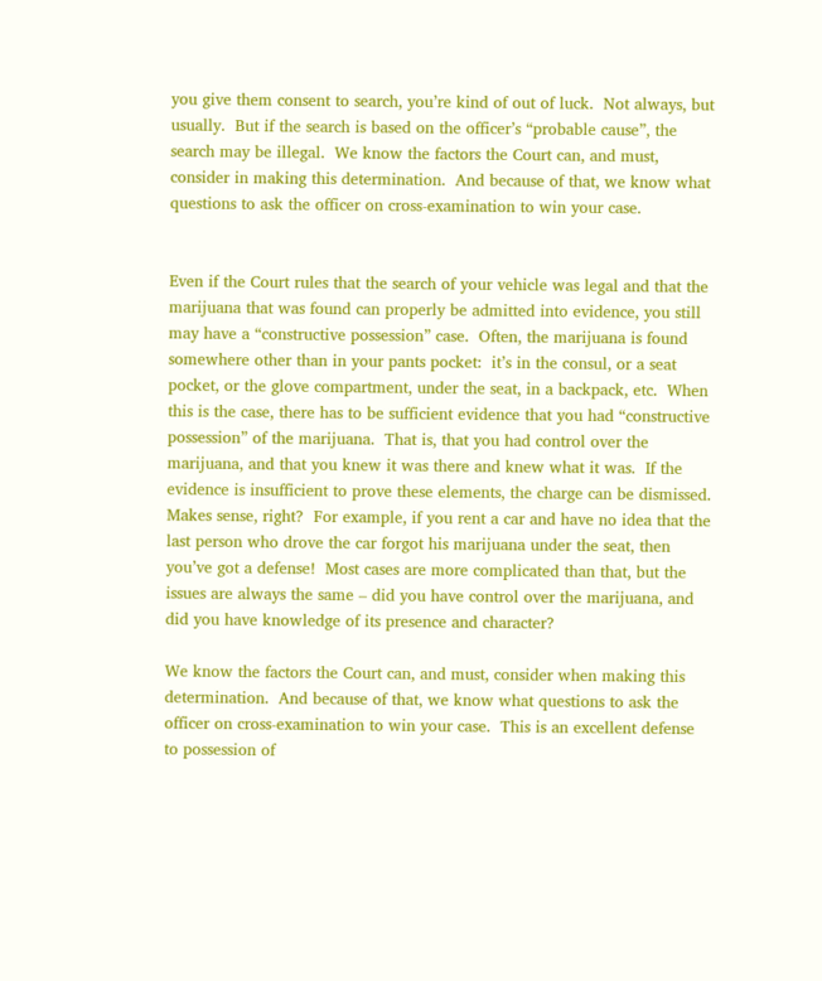you give them consent to search, you’re kind of out of luck.  Not always, but usually.  But if the search is based on the officer’s “probable cause”, the search may be illegal.  We know the factors the Court can, and must, consider in making this determination.  And because of that, we know what questions to ask the officer on cross-examination to win your case.


Even if the Court rules that the search of your vehicle was legal and that the marijuana that was found can properly be admitted into evidence, you still may have a “constructive possession” case.  Often, the marijuana is found somewhere other than in your pants pocket:  it’s in the consul, or a seat pocket, or the glove compartment, under the seat, in a backpack, etc.  When this is the case, there has to be sufficient evidence that you had “constructive possession” of the marijuana.  That is, that you had control over the marijuana, and that you knew it was there and knew what it was.  If the evidence is insufficient to prove these elements, the charge can be dismissed.  Makes sense, right?  For example, if you rent a car and have no idea that the last person who drove the car forgot his marijuana under the seat, then you’ve got a defense!  Most cases are more complicated than that, but the issues are always the same – did you have control over the marijuana, and did you have knowledge of its presence and character?

We know the factors the Court can, and must, consider when making this determination.  And because of that, we know what questions to ask the officer on cross-examination to win your case.  This is an excellent defense to possession of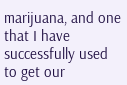marijuana, and one that I have successfully used to get our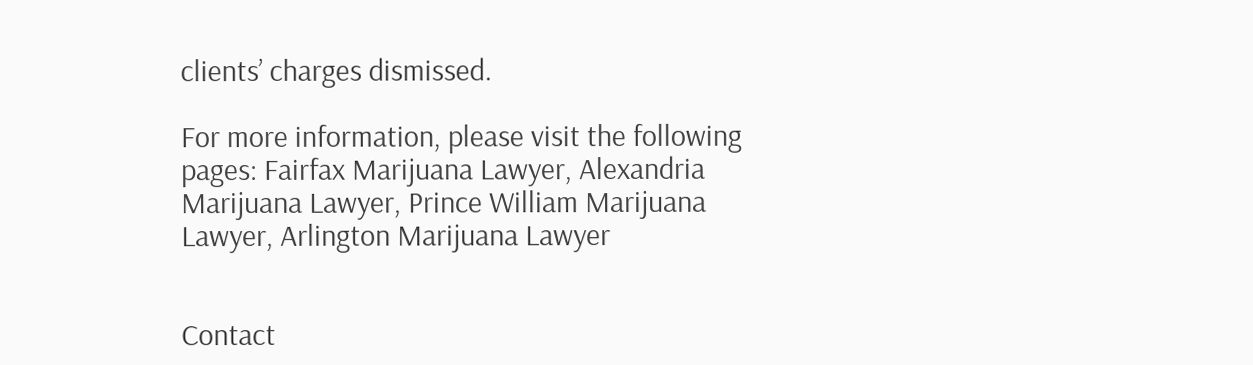clients’ charges dismissed.

For more information, please visit the following pages: Fairfax Marijuana Lawyer, Alexandria Marijuana Lawyer, Prince William Marijuana Lawyer, Arlington Marijuana Lawyer


Contact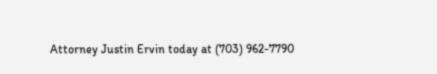Attorney Justin Ervin today at (703) 962-7790